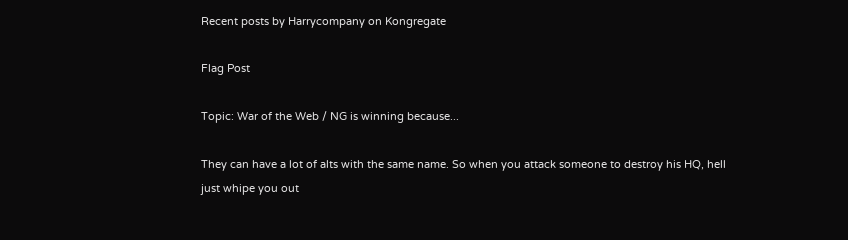Recent posts by Harrycompany on Kongregate

Flag Post

Topic: War of the Web / NG is winning because...

They can have a lot of alts with the same name. So when you attack someone to destroy his HQ, hell just whipe you out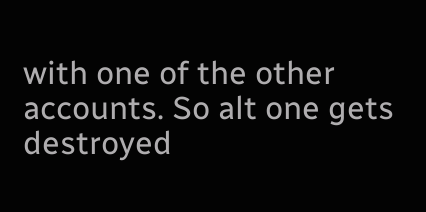with one of the other accounts. So alt one gets destroyed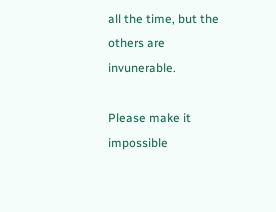all the time, but the others are invunerable.

Please make it impossible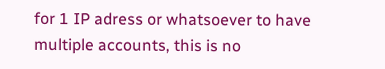for 1 IP adress or whatsoever to have multiple accounts, this is no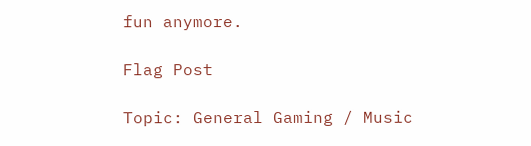fun anymore.

Flag Post

Topic: General Gaming / Music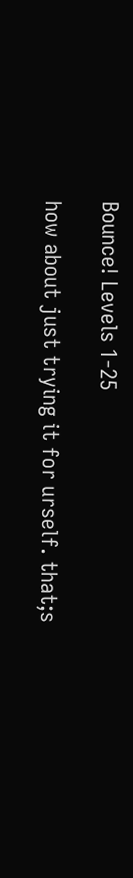Bounce! Levels 1-25

how about just trying it for urself. that;s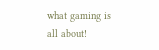what gaming is all about!